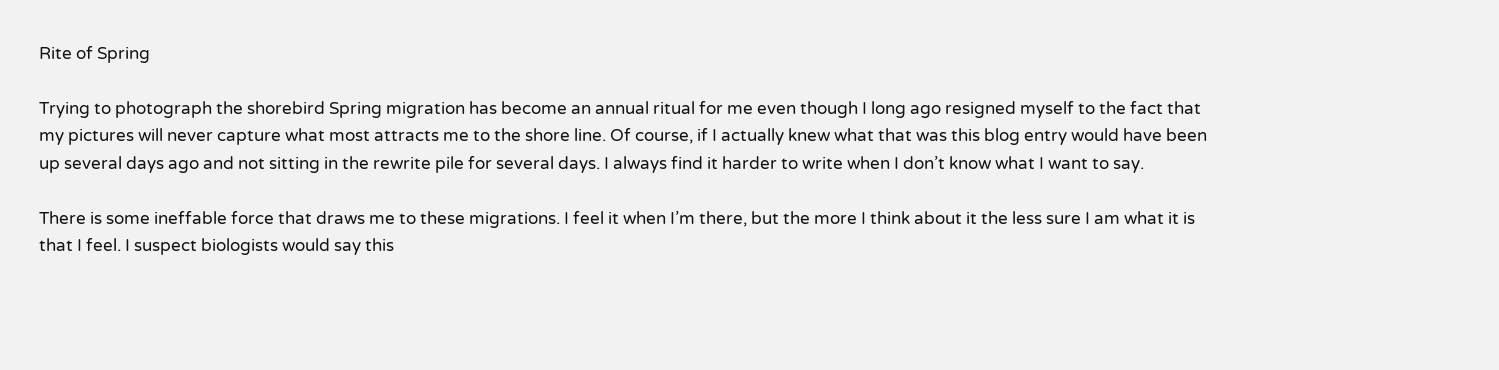Rite of Spring

Trying to photograph the shorebird Spring migration has become an annual ritual for me even though I long ago resigned myself to the fact that my pictures will never capture what most attracts me to the shore line. Of course, if I actually knew what that was this blog entry would have been up several days ago and not sitting in the rewrite pile for several days. I always find it harder to write when I don’t know what I want to say.

There is some ineffable force that draws me to these migrations. I feel it when I’m there, but the more I think about it the less sure I am what it is that I feel. I suspect biologists would say this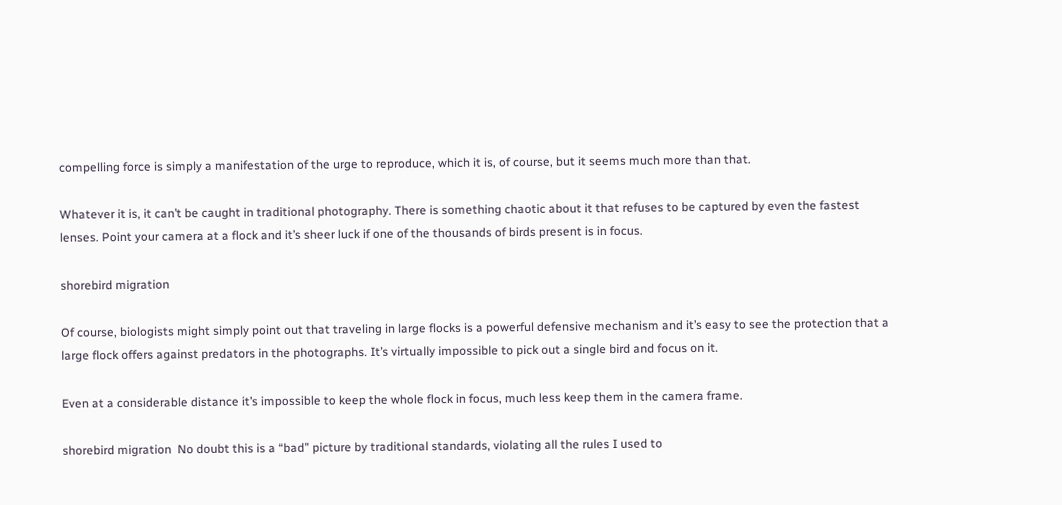compelling force is simply a manifestation of the urge to reproduce, which it is, of course, but it seems much more than that.

Whatever it is, it can’t be caught in traditional photography. There is something chaotic about it that refuses to be captured by even the fastest lenses. Point your camera at a flock and it’s sheer luck if one of the thousands of birds present is in focus.

shorebird migration

Of course, biologists might simply point out that traveling in large flocks is a powerful defensive mechanism and it’s easy to see the protection that a large flock offers against predators in the photographs. It’s virtually impossible to pick out a single bird and focus on it.

Even at a considerable distance it’s impossible to keep the whole flock in focus, much less keep them in the camera frame.

shorebird migration  No doubt this is a “bad” picture by traditional standards, violating all the rules I used to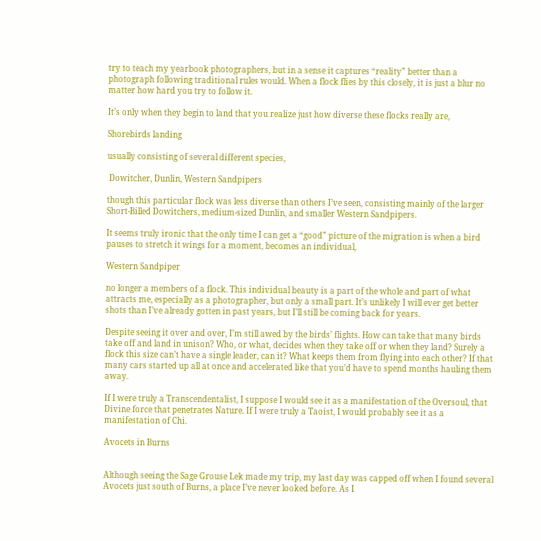try to teach my yearbook photographers, but in a sense it captures “reality” better than a photograph following traditional rules would. When a flock flies by this closely, it is just a blur no matter how hard you try to follow it.

It’s only when they begin to land that you realize just how diverse these flocks really are,

Shorebirds landing

usually consisting of several different species,

 Dowitcher, Dunlin, Western Sandpipers

though this particular flock was less diverse than others I’ve seen, consisting mainly of the larger Short-Billed Dowitchers, medium-sized Dunlin, and smaller Western Sandpipers.

It seems truly ironic that the only time I can get a “good” picture of the migration is when a bird pauses to stretch it wings for a moment, becomes an individual,

Western Sandpiper

no longer a members of a flock. This individual beauty is a part of the whole and part of what attracts me, especially as a photographer, but only a small part. It’s unlikely I will ever get better shots than I’ve already gotten in past years, but I’ll still be coming back for years.

Despite seeing it over and over, I’m still awed by the birds’ flights. How can take that many birds take off and land in unison? Who, or what, decides when they take off or when they land? Surely a flock this size can’t have a single leader, can it? What keeps them from flying into each other? If that many cars started up all at once and accelerated like that you’d have to spend months hauling them away.

If I were truly a Transcendentalist, I suppose I would see it as a manifestation of the Oversoul, that Divine force that penetrates Nature. If I were truly a Taoist, I would probably see it as a manifestation of Chi.

Avocets in Burns


Although seeing the Sage Grouse Lek made my trip, my last day was capped off when I found several Avocets just south of Burns, a place I’ve never looked before. As I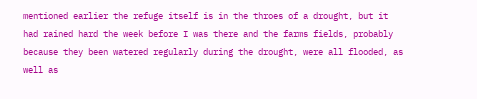mentioned earlier the refuge itself is in the throes of a drought, but it had rained hard the week before I was there and the farms fields, probably because they been watered regularly during the drought, were all flooded, as well as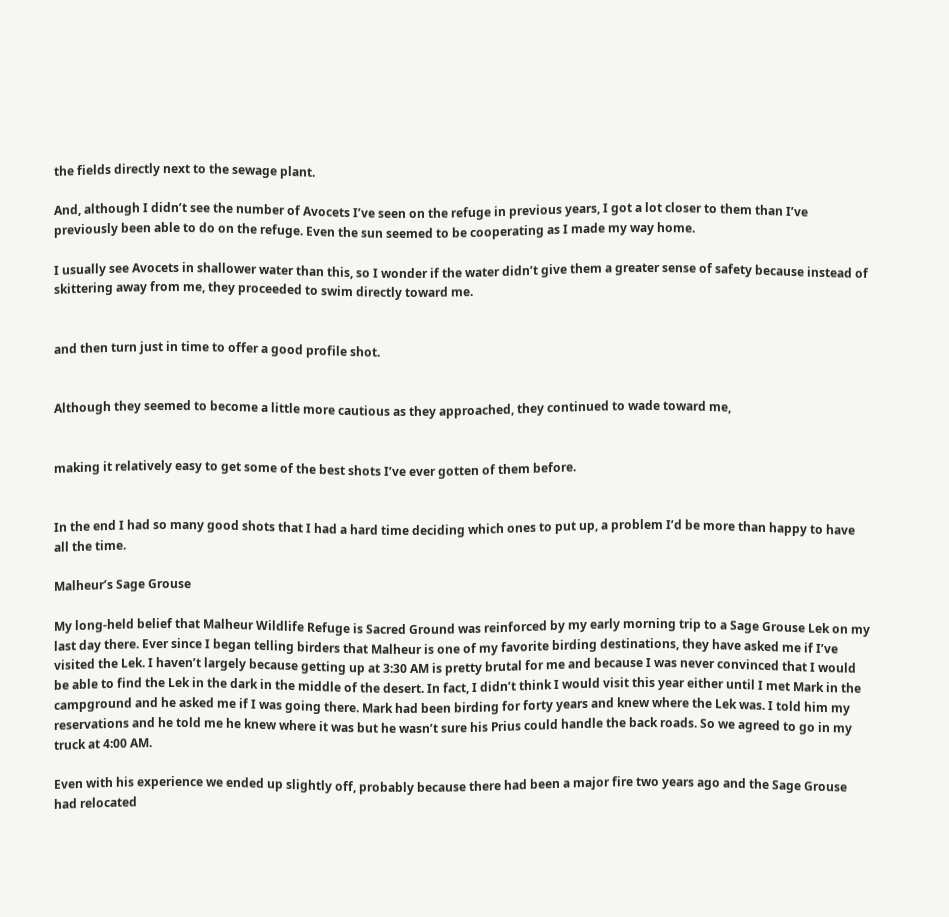the fields directly next to the sewage plant.

And, although I didn’t see the number of Avocets I’ve seen on the refuge in previous years, I got a lot closer to them than I’ve previously been able to do on the refuge. Even the sun seemed to be cooperating as I made my way home.

I usually see Avocets in shallower water than this, so I wonder if the water didn’t give them a greater sense of safety because instead of skittering away from me, they proceeded to swim directly toward me.


and then turn just in time to offer a good profile shot.


Although they seemed to become a little more cautious as they approached, they continued to wade toward me,


making it relatively easy to get some of the best shots I’ve ever gotten of them before.


In the end I had so many good shots that I had a hard time deciding which ones to put up, a problem I’d be more than happy to have all the time.

Malheur’s Sage Grouse

My long-held belief that Malheur Wildlife Refuge is Sacred Ground was reinforced by my early morning trip to a Sage Grouse Lek on my last day there. Ever since I began telling birders that Malheur is one of my favorite birding destinations, they have asked me if I’ve visited the Lek. I haven’t largely because getting up at 3:30 AM is pretty brutal for me and because I was never convinced that I would be able to find the Lek in the dark in the middle of the desert. In fact, I didn’t think I would visit this year either until I met Mark in the campground and he asked me if I was going there. Mark had been birding for forty years and knew where the Lek was. I told him my reservations and he told me he knew where it was but he wasn’t sure his Prius could handle the back roads. So we agreed to go in my truck at 4:00 AM.

Even with his experience we ended up slightly off, probably because there had been a major fire two years ago and the Sage Grouse had relocated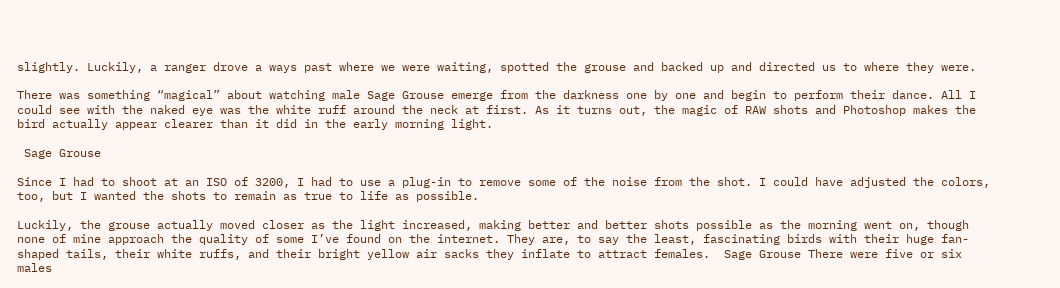slightly. Luckily, a ranger drove a ways past where we were waiting, spotted the grouse and backed up and directed us to where they were.

There was something “magical” about watching male Sage Grouse emerge from the darkness one by one and begin to perform their dance. All I could see with the naked eye was the white ruff around the neck at first. As it turns out, the magic of RAW shots and Photoshop makes the bird actually appear clearer than it did in the early morning light.

 Sage Grouse

Since I had to shoot at an ISO of 3200, I had to use a plug-in to remove some of the noise from the shot. I could have adjusted the colors, too, but I wanted the shots to remain as true to life as possible.

Luckily, the grouse actually moved closer as the light increased, making better and better shots possible as the morning went on, though none of mine approach the quality of some I’ve found on the internet. They are, to say the least, fascinating birds with their huge fan-shaped tails, their white ruffs, and their bright yellow air sacks they inflate to attract females.  Sage Grouse There were five or six males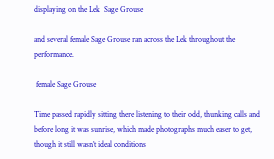displaying on the Lek  Sage Grouse

and several female Sage Grouse ran across the Lek throughout the performance.

 female Sage Grouse

Time passed rapidly sitting there listening to their odd, thunking calls and before long it was sunrise, which made photographs much easer to get, though it still wasn’t ideal conditions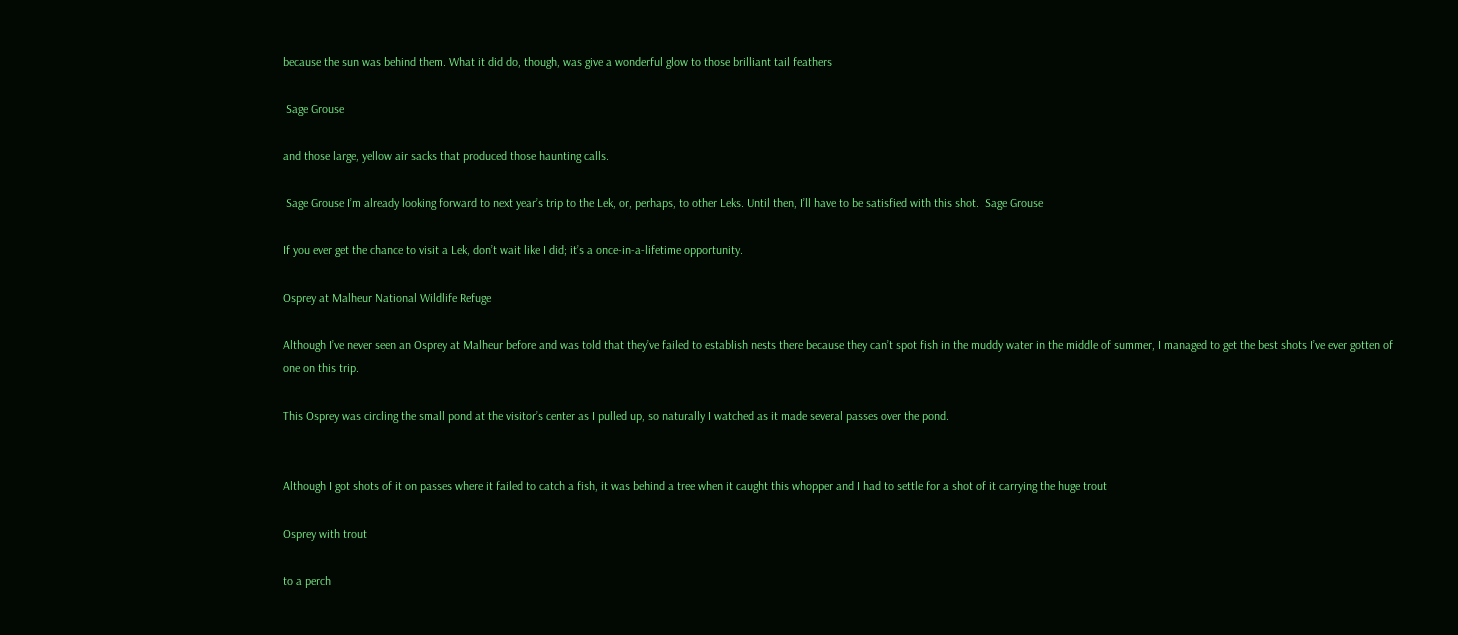because the sun was behind them. What it did do, though, was give a wonderful glow to those brilliant tail feathers

 Sage Grouse

and those large, yellow air sacks that produced those haunting calls.

 Sage Grouse I’m already looking forward to next year’s trip to the Lek, or, perhaps, to other Leks. Until then, I’ll have to be satisfied with this shot.  Sage Grouse

If you ever get the chance to visit a Lek, don’t wait like I did; it’s a once-in-a-lifetime opportunity.

Osprey at Malheur National Wildlife Refuge

Although I’ve never seen an Osprey at Malheur before and was told that they’ve failed to establish nests there because they can’t spot fish in the muddy water in the middle of summer, I managed to get the best shots I’ve ever gotten of one on this trip.

This Osprey was circling the small pond at the visitor’s center as I pulled up, so naturally I watched as it made several passes over the pond.


Although I got shots of it on passes where it failed to catch a fish, it was behind a tree when it caught this whopper and I had to settle for a shot of it carrying the huge trout

Osprey with trout

to a perch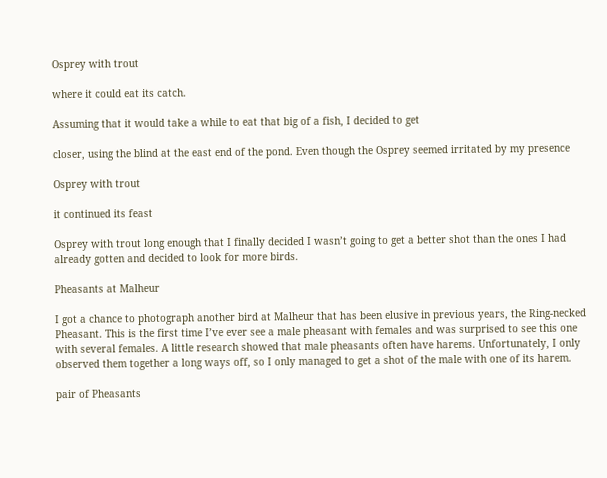Osprey with trout

where it could eat its catch.

Assuming that it would take a while to eat that big of a fish, I decided to get

closer, using the blind at the east end of the pond. Even though the Osprey seemed irritated by my presence

Osprey with trout

it continued its feast

Osprey with trout long enough that I finally decided I wasn’t going to get a better shot than the ones I had already gotten and decided to look for more birds.

Pheasants at Malheur

I got a chance to photograph another bird at Malheur that has been elusive in previous years, the Ring-necked Pheasant. This is the first time I’ve ever see a male pheasant with females and was surprised to see this one with several females. A little research showed that male pheasants often have harems. Unfortunately, I only observed them together a long ways off, so I only managed to get a shot of the male with one of its harem.

pair of Pheasants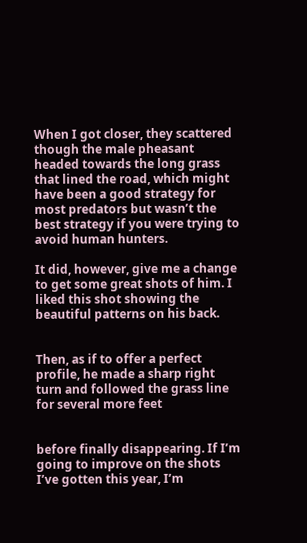When I got closer, they scattered though the male pheasant headed towards the long grass that lined the road, which might have been a good strategy for most predators but wasn’t the best strategy if you were trying to avoid human hunters.

It did, however, give me a change to get some great shots of him. I liked this shot showing the beautiful patterns on his back.


Then, as if to offer a perfect profile, he made a sharp right turn and followed the grass line for several more feet


before finally disappearing. If I’m going to improve on the shots I’ve gotten this year, I’m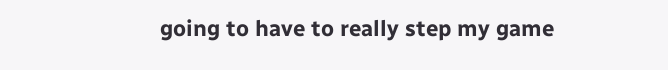going to have to really step my game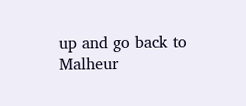up and go back to Malheur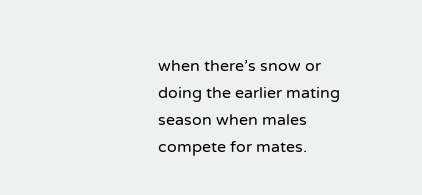when there’s snow or doing the earlier mating season when males compete for mates.